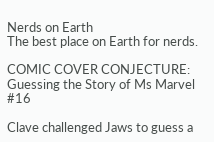Nerds on Earth
The best place on Earth for nerds.

COMIC COVER CONJECTURE: Guessing the Story of Ms Marvel #16

Clave challenged Jaws to guess a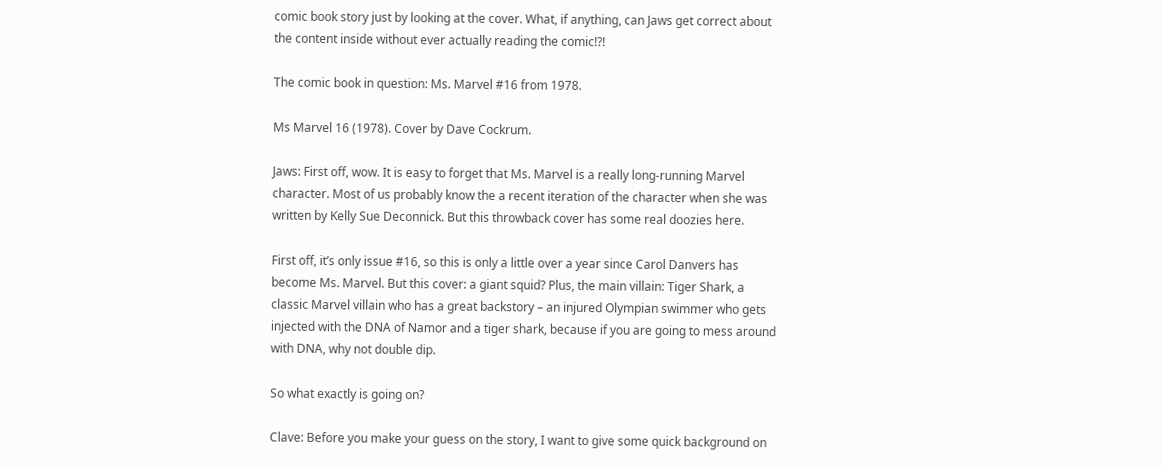comic book story just by looking at the cover. What, if anything, can Jaws get correct about the content inside without ever actually reading the comic!?!

The comic book in question: Ms. Marvel #16 from 1978.

Ms Marvel 16 (1978). Cover by Dave Cockrum.

Jaws: First off, wow. It is easy to forget that Ms. Marvel is a really long-running Marvel character. Most of us probably know the a recent iteration of the character when she was written by Kelly Sue Deconnick. But this throwback cover has some real doozies here.

First off, it’s only issue #16, so this is only a little over a year since Carol Danvers has become Ms. Marvel. But this cover: a giant squid? Plus, the main villain: Tiger Shark, a classic Marvel villain who has a great backstory – an injured Olympian swimmer who gets injected with the DNA of Namor and a tiger shark, because if you are going to mess around with DNA, why not double dip.

So what exactly is going on?

Clave: Before you make your guess on the story, I want to give some quick background on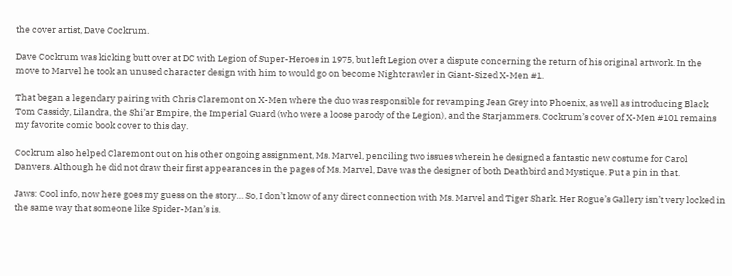the cover artist, Dave Cockrum.

Dave Cockrum was kicking butt over at DC with Legion of Super-Heroes in 1975, but left Legion over a dispute concerning the return of his original artwork. In the move to Marvel he took an unused character design with him to would go on become Nightcrawler in Giant-Sized X-Men #1.

That began a legendary pairing with Chris Claremont on X-Men where the duo was responsible for revamping Jean Grey into Phoenix, as well as introducing Black Tom Cassidy, Lilandra, the Shi’ar Empire, the Imperial Guard (who were a loose parody of the Legion), and the Starjammers. Cockrum’s cover of X-Men #101 remains my favorite comic book cover to this day.

Cockrum also helped Claremont out on his other ongoing assignment, Ms. Marvel, penciling two issues wherein he designed a fantastic new costume for Carol Danvers. Although he did not draw their first appearances in the pages of Ms. Marvel, Dave was the designer of both Deathbird and Mystique. Put a pin in that.

Jaws: Cool info, now here goes my guess on the story… So, I don’t know of any direct connection with Ms. Marvel and Tiger Shark. Her Rogue’s Gallery isn’t very locked in the same way that someone like Spider-Man’s is.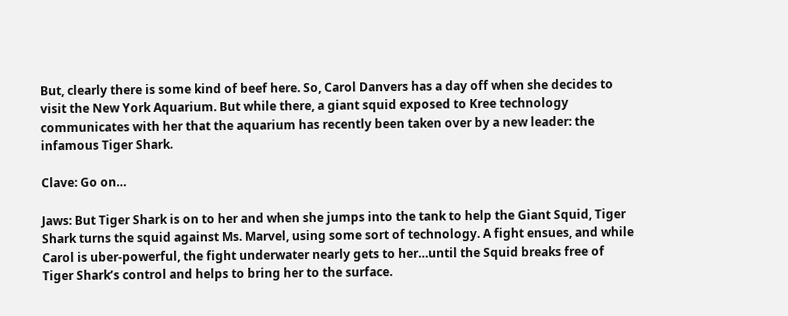But, clearly there is some kind of beef here. So, Carol Danvers has a day off when she decides to visit the New York Aquarium. But while there, a giant squid exposed to Kree technology communicates with her that the aquarium has recently been taken over by a new leader: the infamous Tiger Shark.

Clave: Go on…

Jaws: But Tiger Shark is on to her and when she jumps into the tank to help the Giant Squid, Tiger Shark turns the squid against Ms. Marvel, using some sort of technology. A fight ensues, and while Carol is uber-powerful, the fight underwater nearly gets to her…until the Squid breaks free of Tiger Shark’s control and helps to bring her to the surface.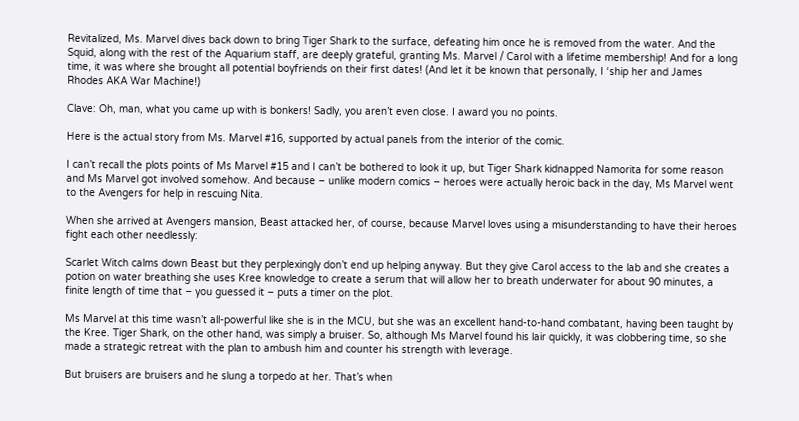Revitalized, Ms. Marvel dives back down to bring Tiger Shark to the surface, defeating him once he is removed from the water. And the Squid, along with the rest of the Aquarium staff, are deeply grateful, granting Ms. Marvel / Carol with a lifetime membership! And for a long time, it was where she brought all potential boyfriends on their first dates! (And let it be known that personally, I ‘ship her and James Rhodes AKA War Machine!)

Clave: Oh, man, what you came up with is bonkers! Sadly, you aren’t even close. I award you no points.

Here is the actual story from Ms. Marvel #16, supported by actual panels from the interior of the comic.

I can’t recall the plots points of Ms Marvel #15 and I can’t be bothered to look it up, but Tiger Shark kidnapped Namorita for some reason and Ms Marvel got involved somehow. And because – unlike modern comics – heroes were actually heroic back in the day, Ms Marvel went to the Avengers for help in rescuing Nita.

When she arrived at Avengers mansion, Beast attacked her, of course, because Marvel loves using a misunderstanding to have their heroes fight each other needlessly:

Scarlet Witch calms down Beast but they perplexingly don’t end up helping anyway. But they give Carol access to the lab and she creates a potion on water breathing she uses Kree knowledge to create a serum that will allow her to breath underwater for about 90 minutes, a finite length of time that – you guessed it – puts a timer on the plot.

Ms Marvel at this time wasn’t all-powerful like she is in the MCU, but she was an excellent hand-to-hand combatant, having been taught by the Kree. Tiger Shark, on the other hand, was simply a bruiser. So, although Ms Marvel found his lair quickly, it was clobbering time, so she made a strategic retreat with the plan to ambush him and counter his strength with leverage.

But bruisers are bruisers and he slung a torpedo at her. That’s when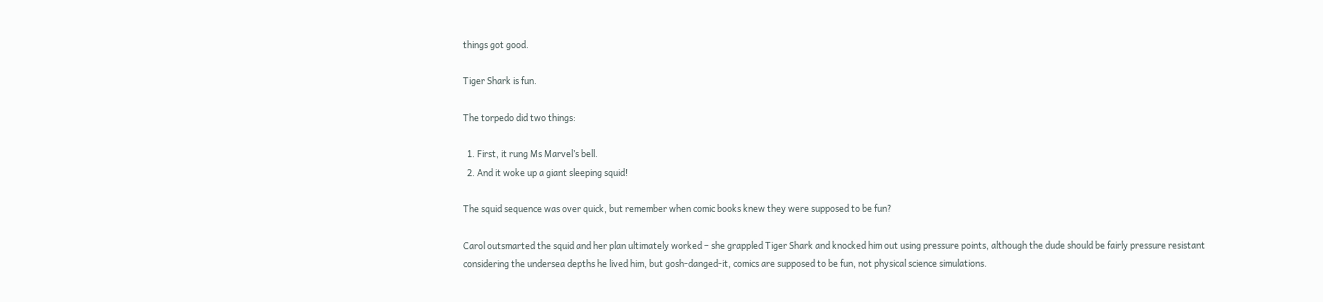things got good.

Tiger Shark is fun.

The torpedo did two things:

  1. First, it rung Ms Marvel’s bell.
  2. And it woke up a giant sleeping squid!

The squid sequence was over quick, but remember when comic books knew they were supposed to be fun?

Carol outsmarted the squid and her plan ultimately worked – she grappled Tiger Shark and knocked him out using pressure points, although the dude should be fairly pressure resistant considering the undersea depths he lived him, but gosh-danged-it, comics are supposed to be fun, not physical science simulations.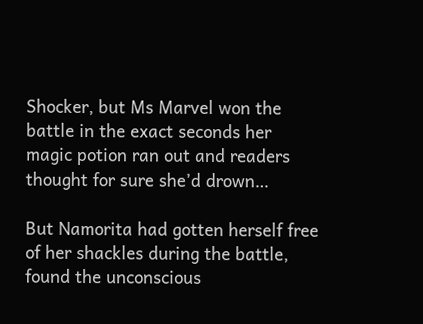Shocker, but Ms Marvel won the battle in the exact seconds her magic potion ran out and readers thought for sure she’d drown…

But Namorita had gotten herself free of her shackles during the battle, found the unconscious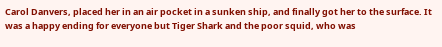Carol Danvers, placed her in an air pocket in a sunken ship, and finally got her to the surface. It was a happy ending for everyone but Tiger Shark and the poor squid, who was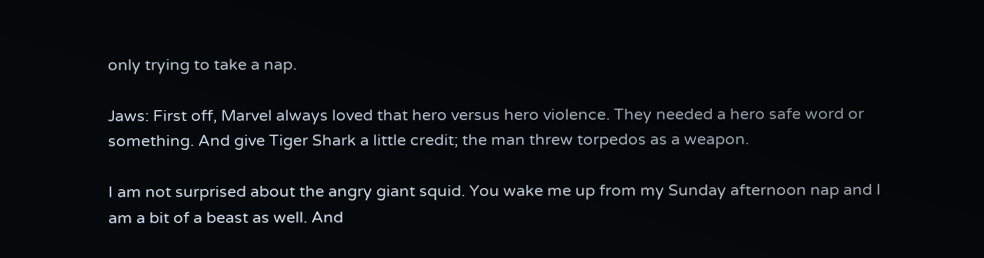only trying to take a nap.

Jaws: First off, Marvel always loved that hero versus hero violence. They needed a hero safe word or something. And give Tiger Shark a little credit; the man threw torpedos as a weapon.

I am not surprised about the angry giant squid. You wake me up from my Sunday afternoon nap and I am a bit of a beast as well. And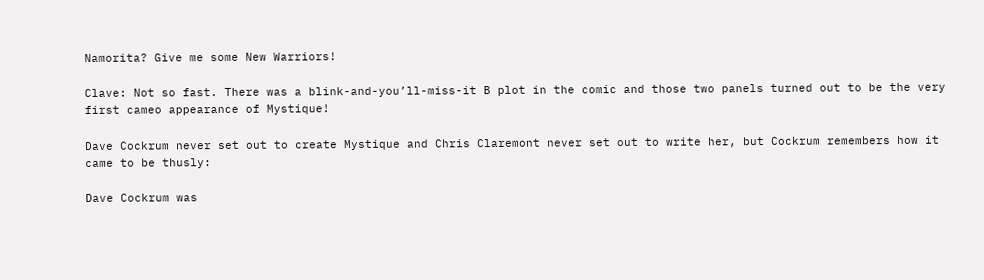Namorita? Give me some New Warriors!

Clave: Not so fast. There was a blink-and-you’ll-miss-it B plot in the comic and those two panels turned out to be the very first cameo appearance of Mystique!

Dave Cockrum never set out to create Mystique and Chris Claremont never set out to write her, but Cockrum remembers how it came to be thusly:

Dave Cockrum was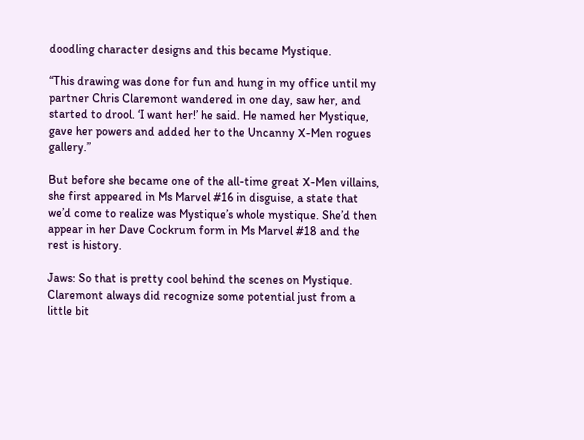doodling character designs and this became Mystique.

“This drawing was done for fun and hung in my office until my partner Chris Claremont wandered in one day, saw her, and started to drool. ‘I want her!’ he said. He named her Mystique, gave her powers and added her to the Uncanny X-Men rogues gallery.”

But before she became one of the all-time great X-Men villains, she first appeared in Ms Marvel #16 in disguise, a state that we’d come to realize was Mystique’s whole mystique. She’d then appear in her Dave Cockrum form in Ms Marvel #18 and the rest is history.

Jaws: So that is pretty cool behind the scenes on Mystique. Claremont always did recognize some potential just from a little bit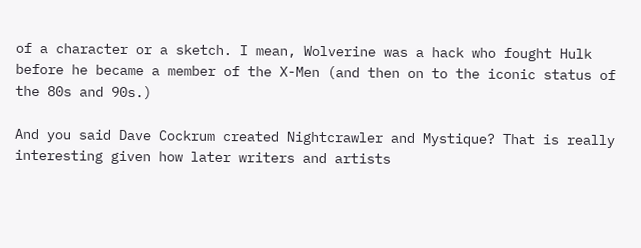of a character or a sketch. I mean, Wolverine was a hack who fought Hulk before he became a member of the X-Men (and then on to the iconic status of the 80s and 90s.)

And you said Dave Cockrum created Nightcrawler and Mystique? That is really interesting given how later writers and artists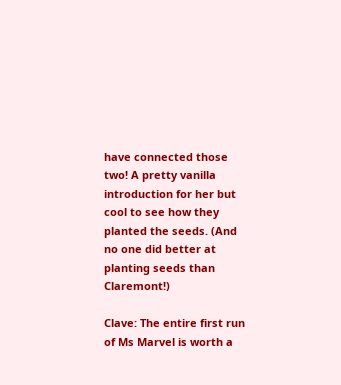have connected those two! A pretty vanilla introduction for her but cool to see how they planted the seeds. (And no one did better at planting seeds than Claremont!)

Clave: The entire first run of Ms Marvel is worth a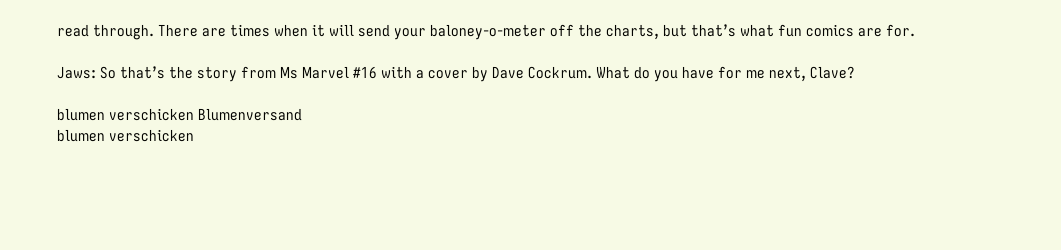read through. There are times when it will send your baloney-o-meter off the charts, but that’s what fun comics are for.

Jaws: So that’s the story from Ms Marvel #16 with a cover by Dave Cockrum. What do you have for me next, Clave?

blumen verschicken Blumenversand
blumen verschicken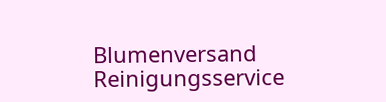Blumenversand
Reinigungsservice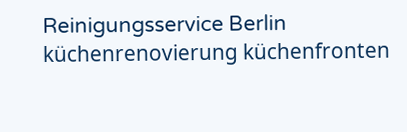Reinigungsservice Berlin
küchenrenovierung küchenfronten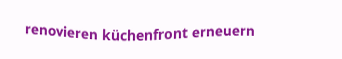renovieren küchenfront erneuern